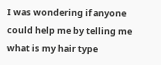I was wondering if anyone could help me by telling me what is my hair type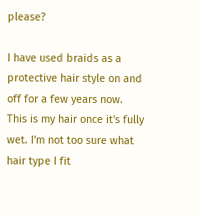please?

I have used braids as a protective hair style on and off for a few years now. This is my hair once it's fully wet. I'm not too sure what hair type I fit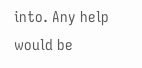into. Any help would be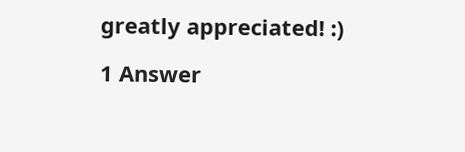greatly appreciated! :)

1 Answer